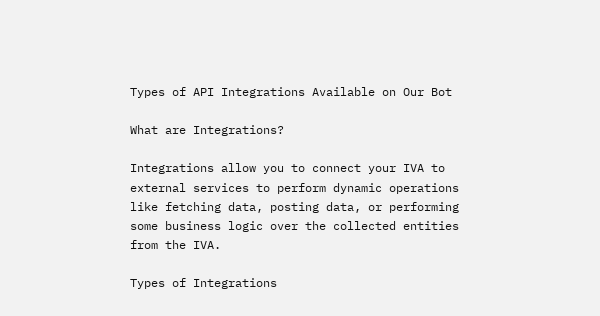Types of API Integrations Available on Our Bot

What are Integrations?

Integrations allow you to connect your IVA to external services to perform dynamic operations like fetching data, posting data, or performing some business logic over the collected entities from the IVA.

Types of Integrations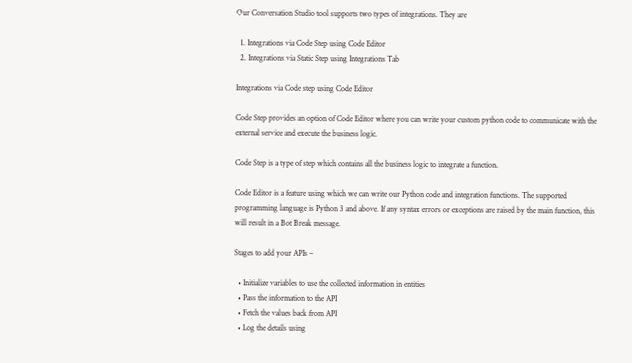Our Conversation Studio tool supports two types of integrations. They are

  1. Integrations via Code Step using Code Editor
  2. Integrations via Static Step using Integrations Tab

Integrations via Code step using Code Editor

Code Step provides an option of Code Editor where you can write your custom python code to communicate with the external service and execute the business logic.

Code Step is a type of step which contains all the business logic to integrate a function.

Code Editor is a feature using which we can write our Python code and integration functions. The supported programming language is Python 3 and above. If any syntax errors or exceptions are raised by the main function, this will result in a Bot Break message.

Stages to add your APIs –

  • Initialize variables to use the collected information in entities
  • Pass the information to the API
  • Fetch the values back from API
  • Log the details using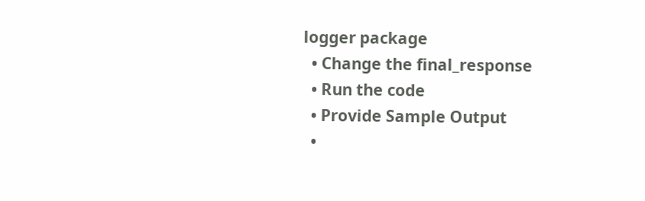logger package
  • Change the final_response
  • Run the code
  • Provide Sample Output
  •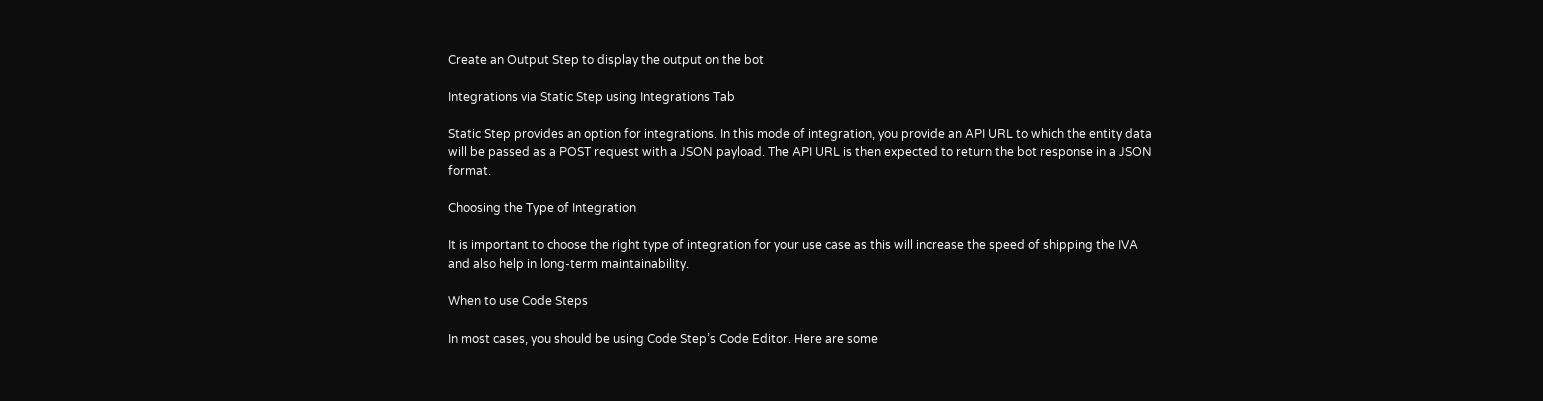Create an Output Step to display the output on the bot

Integrations via Static Step using Integrations Tab

Static Step provides an option for integrations. In this mode of integration, you provide an API URL to which the entity data will be passed as a POST request with a JSON payload. The API URL is then expected to return the bot response in a JSON format.

Choosing the Type of Integration

It is important to choose the right type of integration for your use case as this will increase the speed of shipping the IVA and also help in long-term maintainability.

When to use Code Steps

In most cases, you should be using Code Step’s Code Editor. Here are some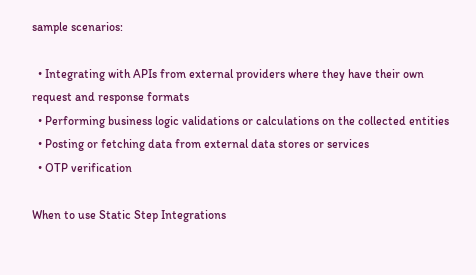sample scenarios:

  • Integrating with APIs from external providers where they have their own request and response formats
  • Performing business logic validations or calculations on the collected entities
  • Posting or fetching data from external data stores or services
  • OTP verification

When to use Static Step Integrations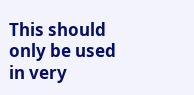This should only be used in very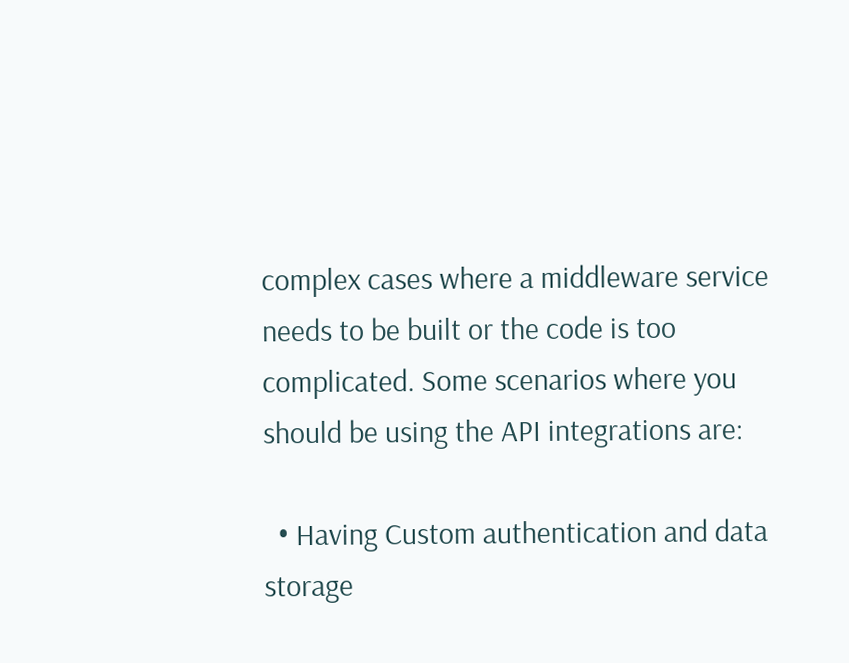complex cases where a middleware service needs to be built or the code is too complicated. Some scenarios where you should be using the API integrations are:

  • Having Custom authentication and data storage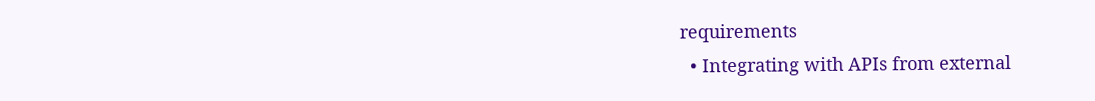requirements
  • Integrating with APIs from external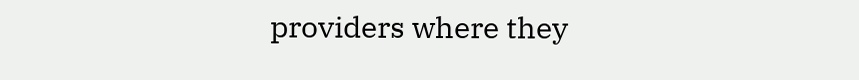providers where they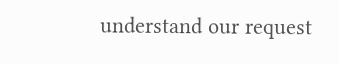understand our request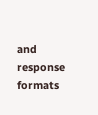and response formats